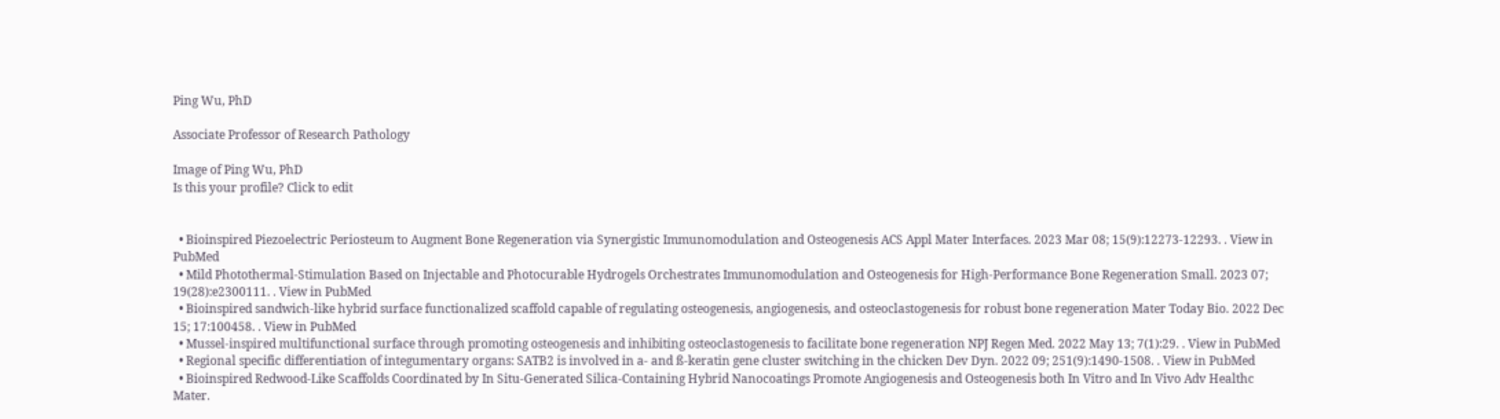Ping Wu, PhD

Associate Professor of Research Pathology

Image of Ping Wu, PhD
Is this your profile? Click to edit


  • Bioinspired Piezoelectric Periosteum to Augment Bone Regeneration via Synergistic Immunomodulation and Osteogenesis ACS Appl Mater Interfaces. 2023 Mar 08; 15(9):12273-12293. . View in PubMed
  • Mild Photothermal-Stimulation Based on Injectable and Photocurable Hydrogels Orchestrates Immunomodulation and Osteogenesis for High-Performance Bone Regeneration Small. 2023 07; 19(28):e2300111. . View in PubMed
  • Bioinspired sandwich-like hybrid surface functionalized scaffold capable of regulating osteogenesis, angiogenesis, and osteoclastogenesis for robust bone regeneration Mater Today Bio. 2022 Dec 15; 17:100458. . View in PubMed
  • Mussel-inspired multifunctional surface through promoting osteogenesis and inhibiting osteoclastogenesis to facilitate bone regeneration NPJ Regen Med. 2022 May 13; 7(1):29. . View in PubMed
  • Regional specific differentiation of integumentary organs: SATB2 is involved in a- and ß-keratin gene cluster switching in the chicken Dev Dyn. 2022 09; 251(9):1490-1508. . View in PubMed
  • Bioinspired Redwood-Like Scaffolds Coordinated by In Situ-Generated Silica-Containing Hybrid Nanocoatings Promote Angiogenesis and Osteogenesis both In Vitro and In Vivo Adv Healthc Mater.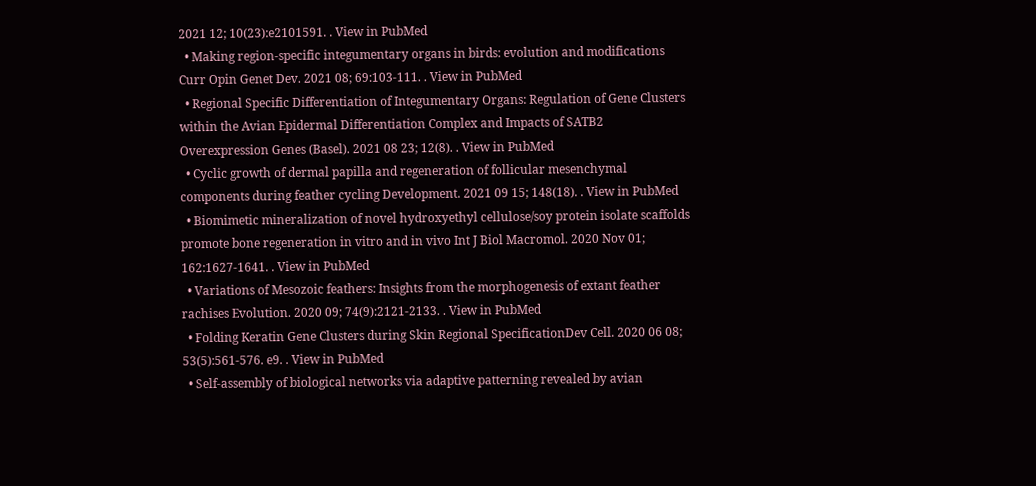2021 12; 10(23):e2101591. . View in PubMed
  • Making region-specific integumentary organs in birds: evolution and modifications Curr Opin Genet Dev. 2021 08; 69:103-111. . View in PubMed
  • Regional Specific Differentiation of Integumentary Organs: Regulation of Gene Clusters within the Avian Epidermal Differentiation Complex and Impacts of SATB2 Overexpression Genes (Basel). 2021 08 23; 12(8). . View in PubMed
  • Cyclic growth of dermal papilla and regeneration of follicular mesenchymal components during feather cycling Development. 2021 09 15; 148(18). . View in PubMed
  • Biomimetic mineralization of novel hydroxyethyl cellulose/soy protein isolate scaffolds promote bone regeneration in vitro and in vivo Int J Biol Macromol. 2020 Nov 01; 162:1627-1641. . View in PubMed
  • Variations of Mesozoic feathers: Insights from the morphogenesis of extant feather rachises Evolution. 2020 09; 74(9):2121-2133. . View in PubMed
  • Folding Keratin Gene Clusters during Skin Regional SpecificationDev Cell. 2020 06 08; 53(5):561-576. e9. . View in PubMed
  • Self-assembly of biological networks via adaptive patterning revealed by avian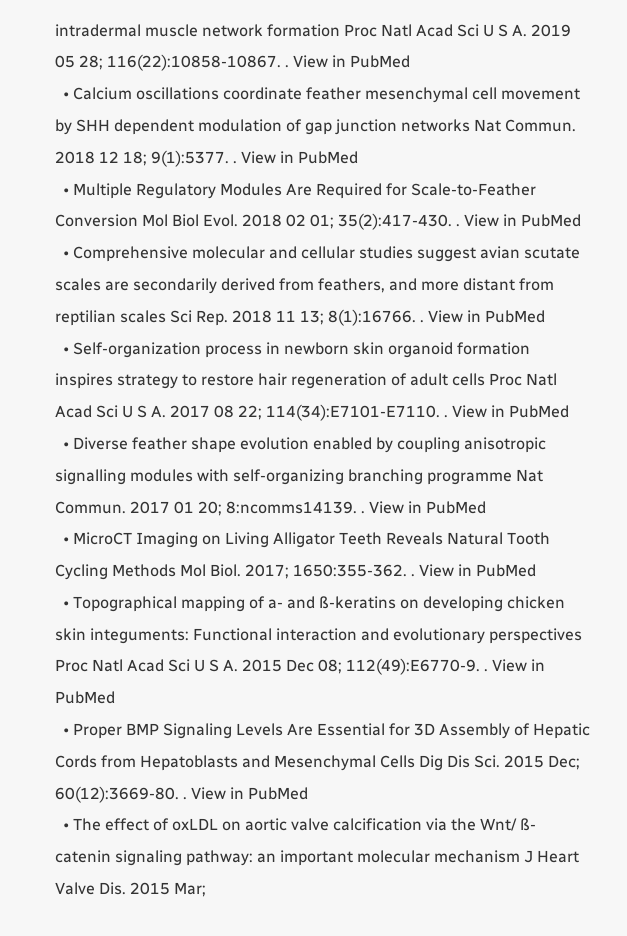intradermal muscle network formation Proc Natl Acad Sci U S A. 2019 05 28; 116(22):10858-10867. . View in PubMed
  • Calcium oscillations coordinate feather mesenchymal cell movement by SHH dependent modulation of gap junction networks Nat Commun. 2018 12 18; 9(1):5377. . View in PubMed
  • Multiple Regulatory Modules Are Required for Scale-to-Feather Conversion Mol Biol Evol. 2018 02 01; 35(2):417-430. . View in PubMed
  • Comprehensive molecular and cellular studies suggest avian scutate scales are secondarily derived from feathers, and more distant from reptilian scales Sci Rep. 2018 11 13; 8(1):16766. . View in PubMed
  • Self-organization process in newborn skin organoid formation inspires strategy to restore hair regeneration of adult cells Proc Natl Acad Sci U S A. 2017 08 22; 114(34):E7101-E7110. . View in PubMed
  • Diverse feather shape evolution enabled by coupling anisotropic signalling modules with self-organizing branching programme Nat Commun. 2017 01 20; 8:ncomms14139. . View in PubMed
  • MicroCT Imaging on Living Alligator Teeth Reveals Natural Tooth Cycling Methods Mol Biol. 2017; 1650:355-362. . View in PubMed
  • Topographical mapping of a- and ß-keratins on developing chicken skin integuments: Functional interaction and evolutionary perspectives Proc Natl Acad Sci U S A. 2015 Dec 08; 112(49):E6770-9. . View in PubMed
  • Proper BMP Signaling Levels Are Essential for 3D Assembly of Hepatic Cords from Hepatoblasts and Mesenchymal Cells Dig Dis Sci. 2015 Dec; 60(12):3669-80. . View in PubMed
  • The effect of oxLDL on aortic valve calcification via the Wnt/ ß-catenin signaling pathway: an important molecular mechanism J Heart Valve Dis. 2015 Mar;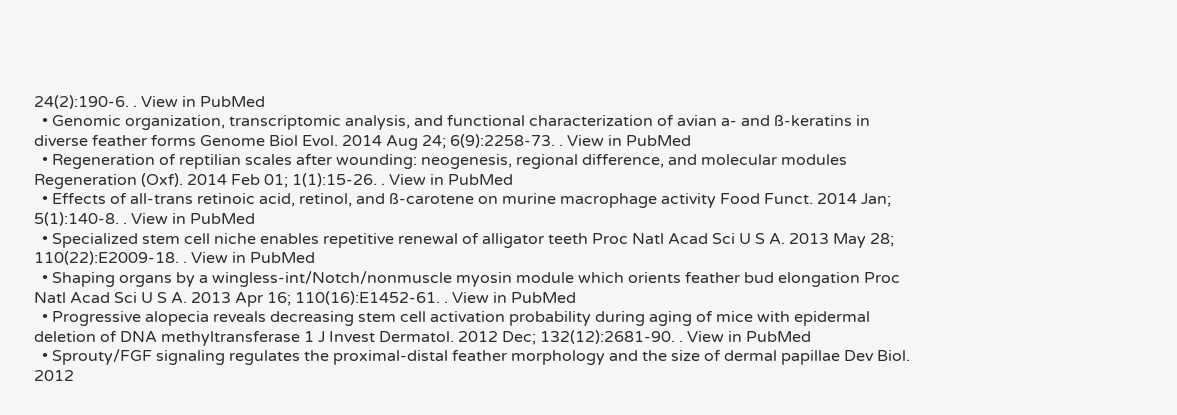24(2):190-6. . View in PubMed
  • Genomic organization, transcriptomic analysis, and functional characterization of avian a- and ß-keratins in diverse feather forms Genome Biol Evol. 2014 Aug 24; 6(9):2258-73. . View in PubMed
  • Regeneration of reptilian scales after wounding: neogenesis, regional difference, and molecular modules Regeneration (Oxf). 2014 Feb 01; 1(1):15-26. . View in PubMed
  • Effects of all-trans retinoic acid, retinol, and ß-carotene on murine macrophage activity Food Funct. 2014 Jan; 5(1):140-8. . View in PubMed
  • Specialized stem cell niche enables repetitive renewal of alligator teeth Proc Natl Acad Sci U S A. 2013 May 28; 110(22):E2009-18. . View in PubMed
  • Shaping organs by a wingless-int/Notch/nonmuscle myosin module which orients feather bud elongation Proc Natl Acad Sci U S A. 2013 Apr 16; 110(16):E1452-61. . View in PubMed
  • Progressive alopecia reveals decreasing stem cell activation probability during aging of mice with epidermal deletion of DNA methyltransferase 1 J Invest Dermatol. 2012 Dec; 132(12):2681-90. . View in PubMed
  • Sprouty/FGF signaling regulates the proximal-distal feather morphology and the size of dermal papillae Dev Biol. 2012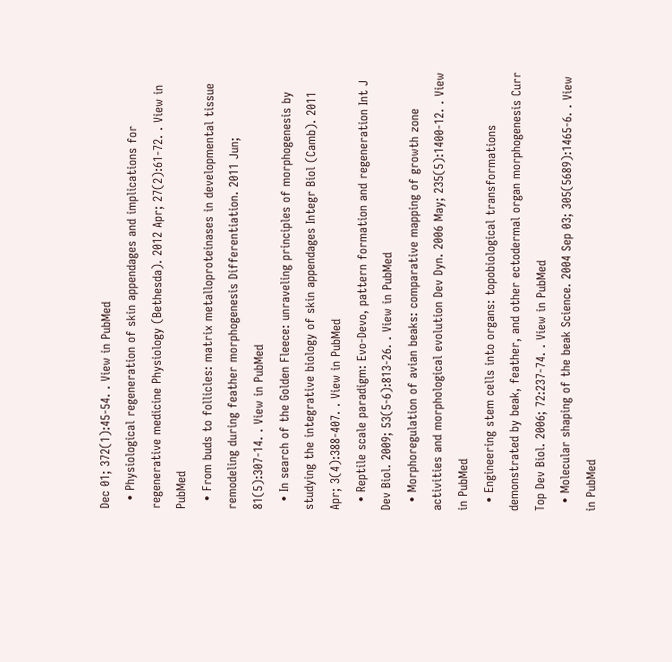Dec 01; 372(1):45-54. . View in PubMed
  • Physiological regeneration of skin appendages and implications for regenerative medicine Physiology (Bethesda). 2012 Apr; 27(2):61-72. . View in PubMed
  • From buds to follicles: matrix metalloproteinases in developmental tissue remodeling during feather morphogenesis Differentiation. 2011 Jun; 81(5):307-14. . View in PubMed
  • In search of the Golden Fleece: unraveling principles of morphogenesis by studying the integrative biology of skin appendages Integr Biol (Camb). 2011 Apr; 3(4):388-407. . View in PubMed
  • Reptile scale paradigm: Evo-Devo, pattern formation and regeneration Int J Dev Biol. 2009; 53(5-6):813-26. . View in PubMed
  • Morphoregulation of avian beaks: comparative mapping of growth zone activities and morphological evolution Dev Dyn. 2006 May; 235(5):1400-12. . View in PubMed
  • Engineering stem cells into organs: topobiological transformations demonstrated by beak, feather, and other ectodermal organ morphogenesis Curr Top Dev Biol. 2006; 72:237-74. . View in PubMed
  • Molecular shaping of the beak Science. 2004 Sep 03; 305(5689):1465-6. . View in PubMed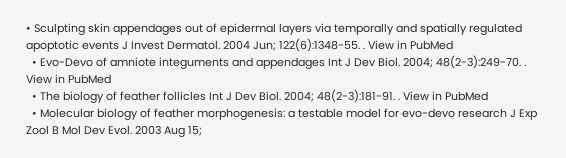• Sculpting skin appendages out of epidermal layers via temporally and spatially regulated apoptotic events J Invest Dermatol. 2004 Jun; 122(6):1348-55. . View in PubMed
  • Evo-Devo of amniote integuments and appendages Int J Dev Biol. 2004; 48(2-3):249-70. . View in PubMed
  • The biology of feather follicles Int J Dev Biol. 2004; 48(2-3):181-91. . View in PubMed
  • Molecular biology of feather morphogenesis: a testable model for evo-devo research J Exp Zool B Mol Dev Evol. 2003 Aug 15;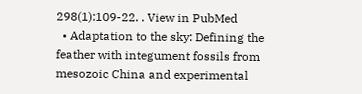298(1):109-22. . View in PubMed
  • Adaptation to the sky: Defining the feather with integument fossils from mesozoic China and experimental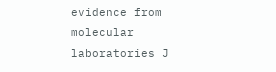evidence from molecular laboratories J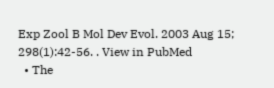Exp Zool B Mol Dev Evol. 2003 Aug 15; 298(1):42-56. . View in PubMed
  • The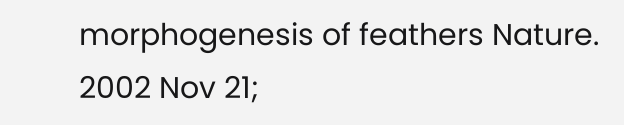morphogenesis of feathers Nature. 2002 Nov 21;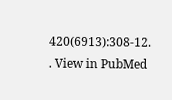420(6913):308-12. . View in PubMed